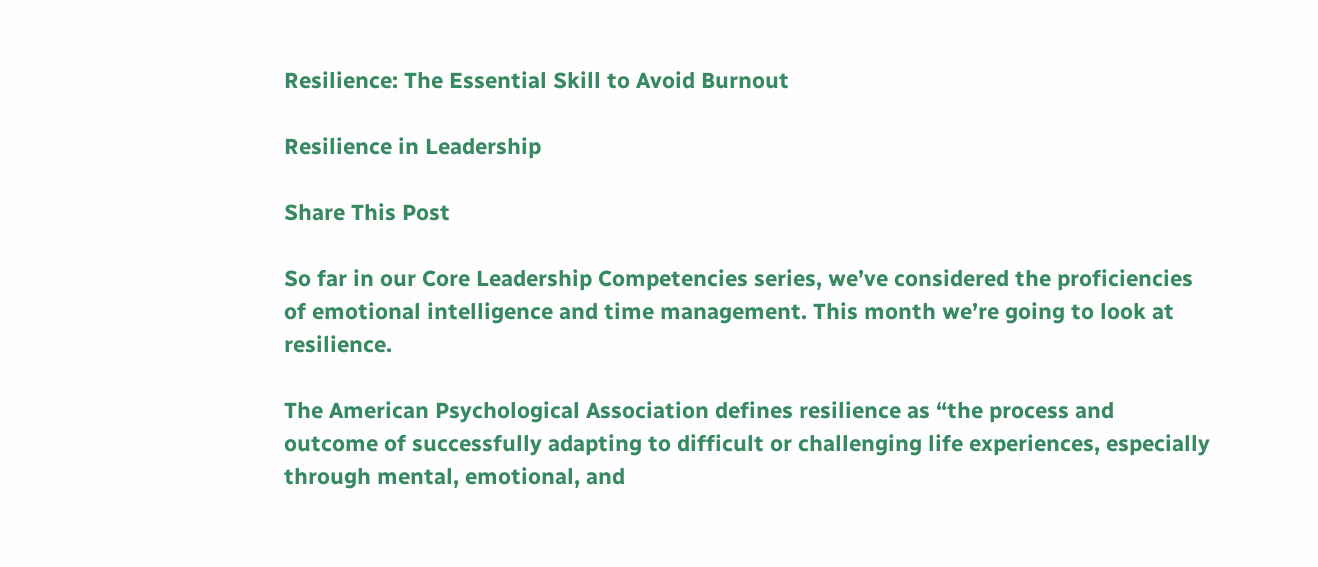Resilience: The Essential Skill to Avoid Burnout

Resilience in Leadership

Share This Post

So far in our Core Leadership Competencies series, we’ve considered the proficiencies of emotional intelligence and time management. This month we’re going to look at resilience.

The American Psychological Association defines resilience as “the process and outcome of successfully adapting to difficult or challenging life experiences, especially through mental, emotional, and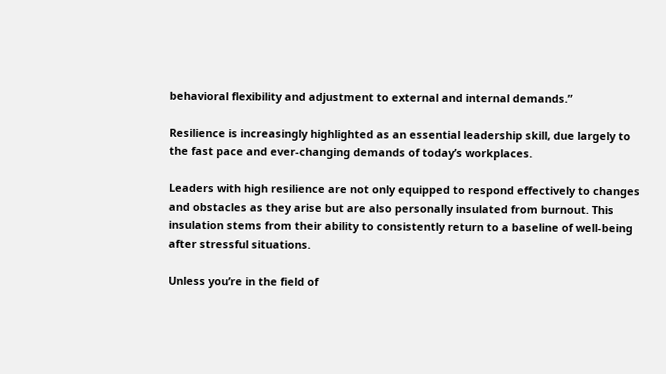behavioral flexibility and adjustment to external and internal demands.”

Resilience is increasingly highlighted as an essential leadership skill, due largely to the fast pace and ever-changing demands of today’s workplaces.

Leaders with high resilience are not only equipped to respond effectively to changes and obstacles as they arise but are also personally insulated from burnout. This insulation stems from their ability to consistently return to a baseline of well-being after stressful situations.

Unless you’re in the field of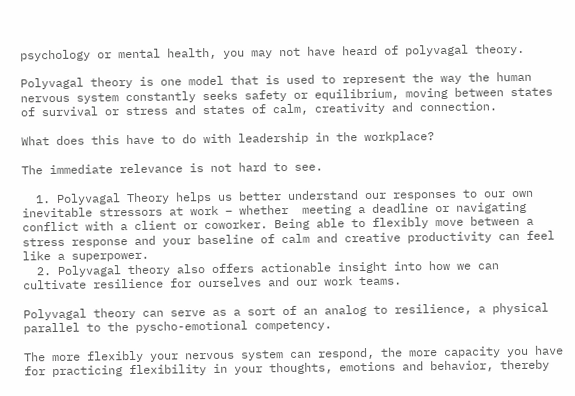psychology or mental health, you may not have heard of polyvagal theory.

Polyvagal theory is one model that is used to represent the way the human nervous system constantly seeks safety or equilibrium, moving between states of survival or stress and states of calm, creativity and connection.

What does this have to do with leadership in the workplace?

The immediate relevance is not hard to see.

  1. Polyvagal Theory helps us better understand our responses to our own inevitable stressors at work – whether  meeting a deadline or navigating conflict with a client or coworker. Being able to flexibly move between a stress response and your baseline of calm and creative productivity can feel like a superpower.
  2. Polyvagal theory also offers actionable insight into how we can cultivate resilience for ourselves and our work teams.

Polyvagal theory can serve as a sort of an analog to resilience, a physical parallel to the pyscho-emotional competency.

The more flexibly your nervous system can respond, the more capacity you have for practicing flexibility in your thoughts, emotions and behavior, thereby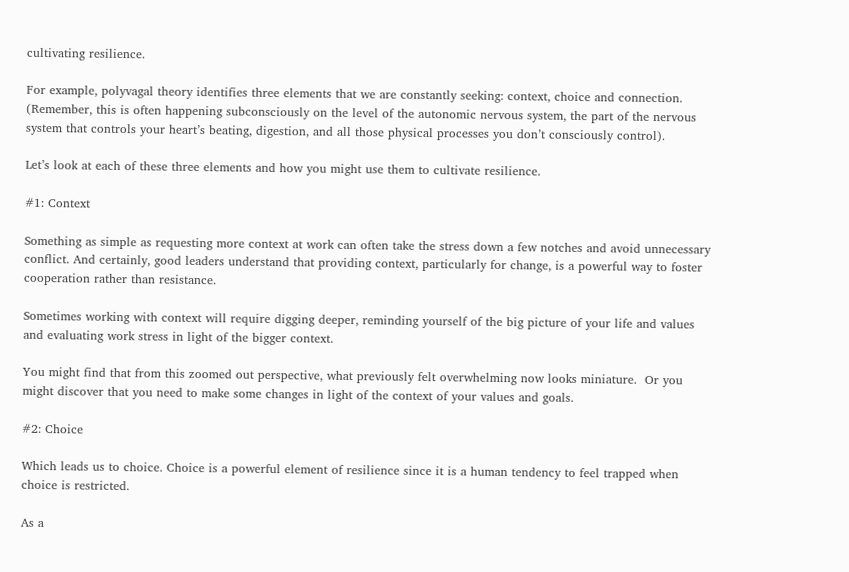cultivating resilience.

For example, polyvagal theory identifies three elements that we are constantly seeking: context, choice and connection. (Remember, this is often happening subconsciously on the level of the autonomic nervous system, the part of the nervous system that controls your heart’s beating, digestion, and all those physical processes you don’t consciously control).

Let’s look at each of these three elements and how you might use them to cultivate resilience.

#1: Context

Something as simple as requesting more context at work can often take the stress down a few notches and avoid unnecessary conflict. And certainly, good leaders understand that providing context, particularly for change, is a powerful way to foster cooperation rather than resistance.

Sometimes working with context will require digging deeper, reminding yourself of the big picture of your life and values and evaluating work stress in light of the bigger context.

You might find that from this zoomed out perspective, what previously felt overwhelming now looks miniature.  Or you might discover that you need to make some changes in light of the context of your values and goals.

#2: Choice

Which leads us to choice. Choice is a powerful element of resilience since it is a human tendency to feel trapped when choice is restricted.

As a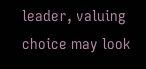leader, valuing choice may look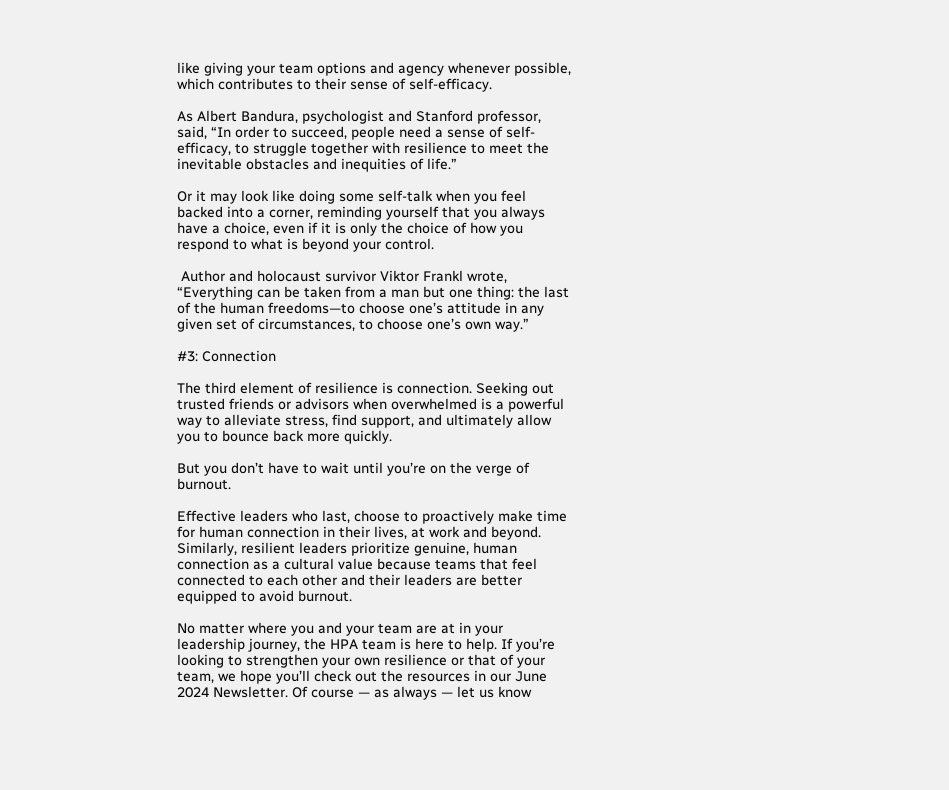like giving your team options and agency whenever possible, which contributes to their sense of self-efficacy.

As Albert Bandura, psychologist and Stanford professor, said, “In order to succeed, people need a sense of self-efficacy, to struggle together with resilience to meet the inevitable obstacles and inequities of life.”

Or it may look like doing some self-talk when you feel backed into a corner, reminding yourself that you always have a choice, even if it is only the choice of how you respond to what is beyond your control.

 Author and holocaust survivor Viktor Frankl wrote, “Everything can be taken from a man but one thing: the last of the human freedoms—to choose one’s attitude in any given set of circumstances, to choose one’s own way.”

#3: Connection

The third element of resilience is connection. Seeking out trusted friends or advisors when overwhelmed is a powerful way to alleviate stress, find support, and ultimately allow you to bounce back more quickly.

But you don’t have to wait until you’re on the verge of burnout.

Effective leaders who last, choose to proactively make time for human connection in their lives, at work and beyond. Similarly, resilient leaders prioritize genuine, human connection as a cultural value because teams that feel connected to each other and their leaders are better equipped to avoid burnout.

No matter where you and your team are at in your leadership journey, the HPA team is here to help. If you’re looking to strengthen your own resilience or that of your team, we hope you’ll check out the resources in our June 2024 Newsletter. Of course — as always — let us know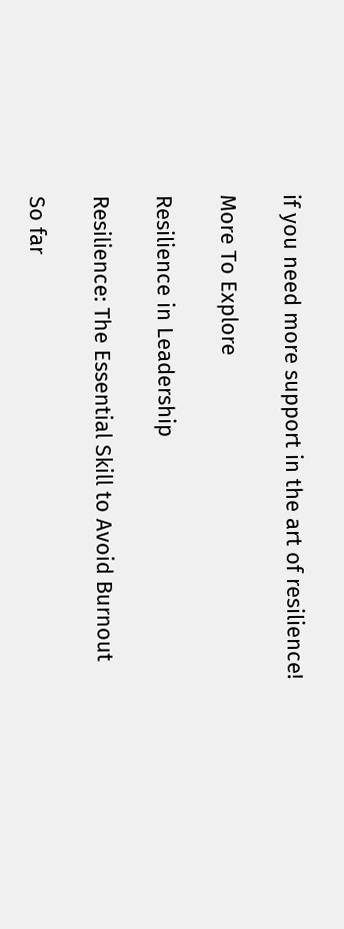if you need more support in the art of resilience!

More To Explore

Resilience in Leadership

Resilience: The Essential Skill to Avoid Burnout

So far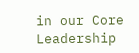in our Core Leadership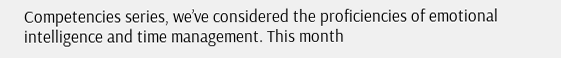Competencies series, we’ve considered the proficiencies of emotional intelligence and time management. This month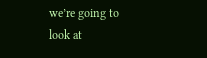we’re going to look at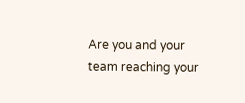Are you and your team reaching your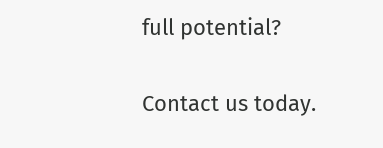full potential?

Contact us today.